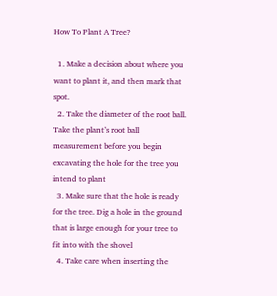How To Plant A Tree?

  1. Make a decision about where you want to plant it, and then mark that spot.
  2. Take the diameter of the root ball. Take the plant’s root ball measurement before you begin excavating the hole for the tree you intend to plant
  3. Make sure that the hole is ready for the tree. Dig a hole in the ground that is large enough for your tree to fit into with the shovel
  4. Take care when inserting the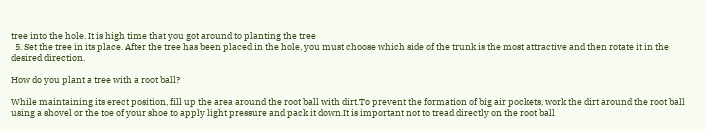tree into the hole. It is high time that you got around to planting the tree
  5. Set the tree in its place. After the tree has been placed in the hole, you must choose which side of the trunk is the most attractive and then rotate it in the desired direction.

How do you plant a tree with a root ball?

While maintaining its erect position, fill up the area around the root ball with dirt.To prevent the formation of big air pockets, work the dirt around the root ball using a shovel or the toe of your shoe to apply light pressure and pack it down.It is important not to tread directly on the root ball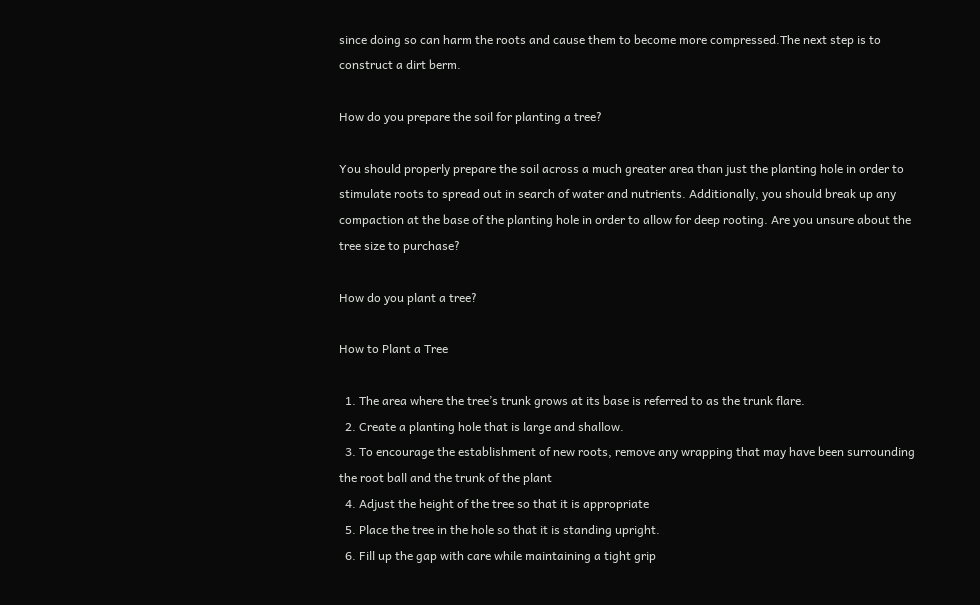since doing so can harm the roots and cause them to become more compressed.The next step is to construct a dirt berm.

How do you prepare the soil for planting a tree?

You should properly prepare the soil across a much greater area than just the planting hole in order to stimulate roots to spread out in search of water and nutrients. Additionally, you should break up any compaction at the base of the planting hole in order to allow for deep rooting. Are you unsure about the tree size to purchase?

How do you plant a tree?

How to Plant a Tree

  1. The area where the tree’s trunk grows at its base is referred to as the trunk flare.
  2. Create a planting hole that is large and shallow.
  3. To encourage the establishment of new roots, remove any wrapping that may have been surrounding the root ball and the trunk of the plant
  4. Adjust the height of the tree so that it is appropriate
  5. Place the tree in the hole so that it is standing upright.
  6. Fill up the gap with care while maintaining a tight grip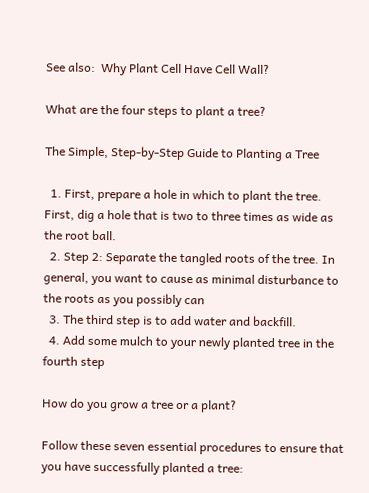See also:  Why Plant Cell Have Cell Wall?

What are the four steps to plant a tree?

The Simple, Step-by-Step Guide to Planting a Tree

  1. First, prepare a hole in which to plant the tree. First, dig a hole that is two to three times as wide as the root ball.
  2. Step 2: Separate the tangled roots of the tree. In general, you want to cause as minimal disturbance to the roots as you possibly can
  3. The third step is to add water and backfill.
  4. Add some mulch to your newly planted tree in the fourth step

How do you grow a tree or a plant?

Follow these seven essential procedures to ensure that you have successfully planted a tree: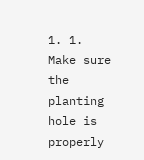1. 1. Make sure the planting hole is properly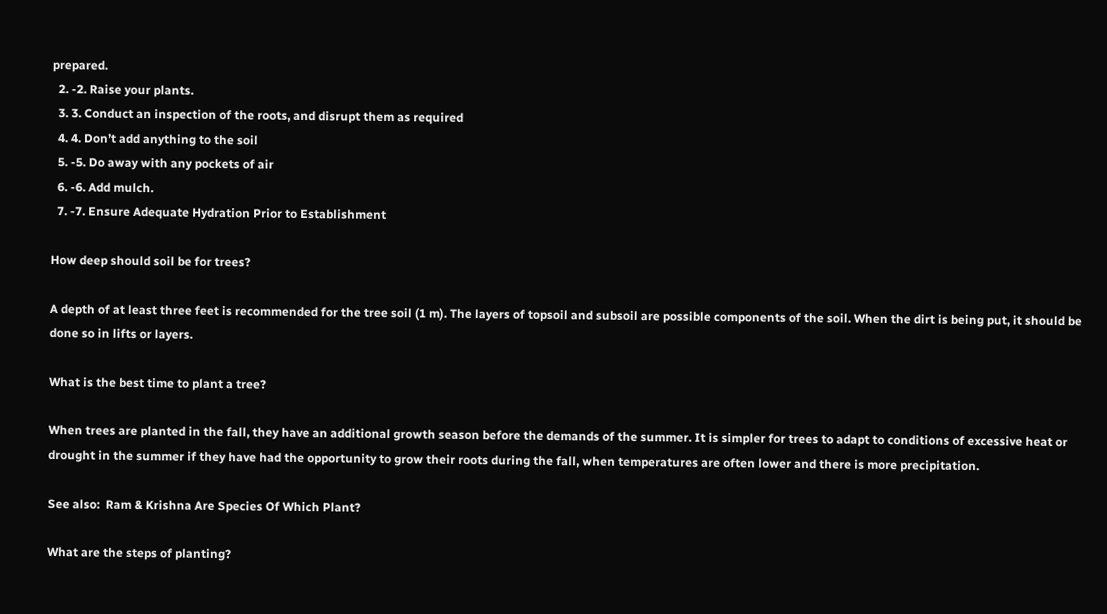prepared.
  2. -2. Raise your plants.
  3. 3. Conduct an inspection of the roots, and disrupt them as required
  4. 4. Don’t add anything to the soil
  5. -5. Do away with any pockets of air
  6. -6. Add mulch.
  7. -7. Ensure Adequate Hydration Prior to Establishment

How deep should soil be for trees?

A depth of at least three feet is recommended for the tree soil (1 m). The layers of topsoil and subsoil are possible components of the soil. When the dirt is being put, it should be done so in lifts or layers.

What is the best time to plant a tree?

When trees are planted in the fall, they have an additional growth season before the demands of the summer. It is simpler for trees to adapt to conditions of excessive heat or drought in the summer if they have had the opportunity to grow their roots during the fall, when temperatures are often lower and there is more precipitation.

See also:  Ram & Krishna Are Species Of Which Plant?

What are the steps of planting?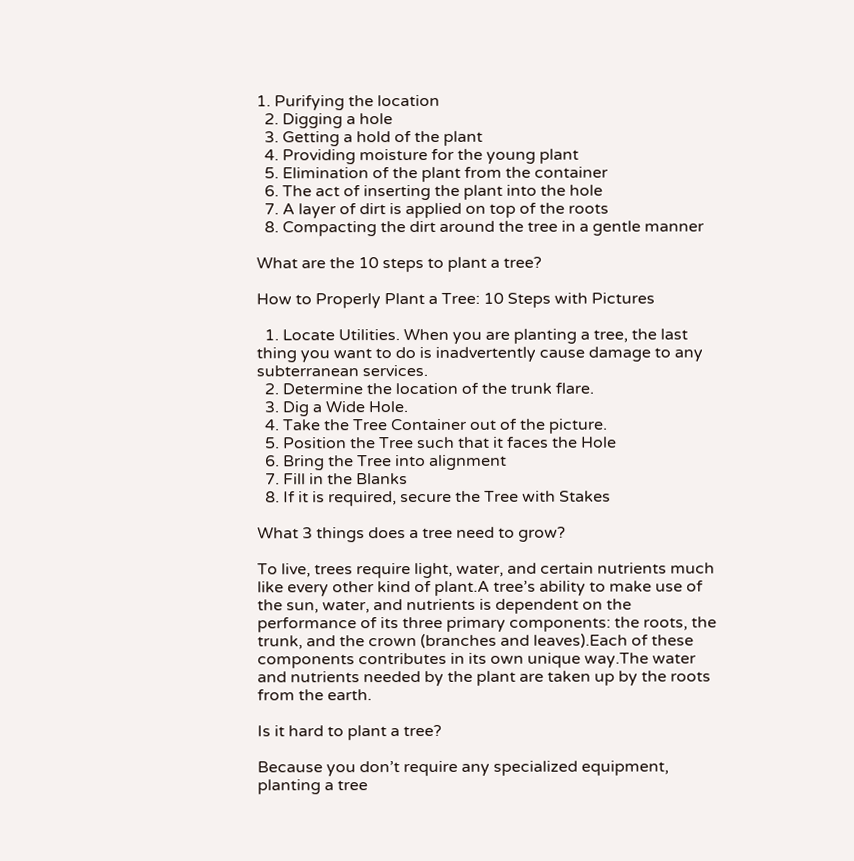1. Purifying the location
  2. Digging a hole
  3. Getting a hold of the plant
  4. Providing moisture for the young plant
  5. Elimination of the plant from the container
  6. The act of inserting the plant into the hole
  7. A layer of dirt is applied on top of the roots
  8. Compacting the dirt around the tree in a gentle manner

What are the 10 steps to plant a tree?

How to Properly Plant a Tree: 10 Steps with Pictures

  1. Locate Utilities. When you are planting a tree, the last thing you want to do is inadvertently cause damage to any subterranean services.
  2. Determine the location of the trunk flare.
  3. Dig a Wide Hole.
  4. Take the Tree Container out of the picture.
  5. Position the Tree such that it faces the Hole
  6. Bring the Tree into alignment
  7. Fill in the Blanks
  8. If it is required, secure the Tree with Stakes

What 3 things does a tree need to grow?

To live, trees require light, water, and certain nutrients much like every other kind of plant.A tree’s ability to make use of the sun, water, and nutrients is dependent on the performance of its three primary components: the roots, the trunk, and the crown (branches and leaves).Each of these components contributes in its own unique way.The water and nutrients needed by the plant are taken up by the roots from the earth.

Is it hard to plant a tree?

Because you don’t require any specialized equipment, planting a tree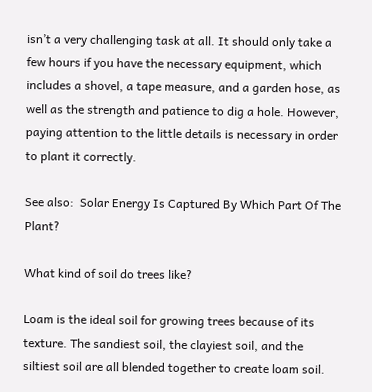isn’t a very challenging task at all. It should only take a few hours if you have the necessary equipment, which includes a shovel, a tape measure, and a garden hose, as well as the strength and patience to dig a hole. However, paying attention to the little details is necessary in order to plant it correctly.

See also:  Solar Energy Is Captured By Which Part Of The Plant?

What kind of soil do trees like?

Loam is the ideal soil for growing trees because of its texture. The sandiest soil, the clayiest soil, and the siltiest soil are all blended together to create loam soil.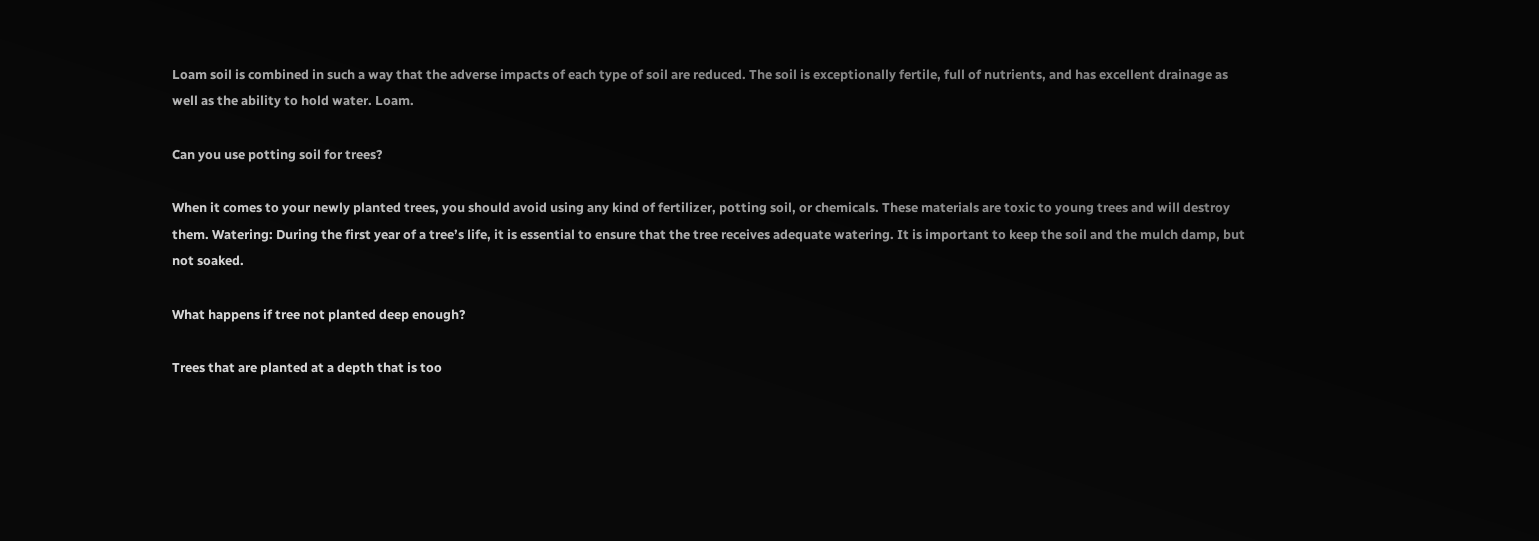Loam soil is combined in such a way that the adverse impacts of each type of soil are reduced. The soil is exceptionally fertile, full of nutrients, and has excellent drainage as well as the ability to hold water. Loam.

Can you use potting soil for trees?

When it comes to your newly planted trees, you should avoid using any kind of fertilizer, potting soil, or chemicals. These materials are toxic to young trees and will destroy them. Watering: During the first year of a tree’s life, it is essential to ensure that the tree receives adequate watering. It is important to keep the soil and the mulch damp, but not soaked.

What happens if tree not planted deep enough?

Trees that are planted at a depth that is too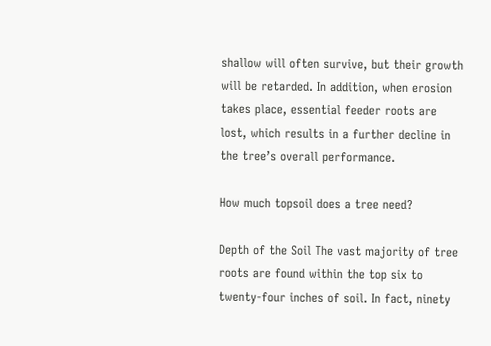shallow will often survive, but their growth will be retarded. In addition, when erosion takes place, essential feeder roots are lost, which results in a further decline in the tree’s overall performance.

How much topsoil does a tree need?

Depth of the Soil The vast majority of tree roots are found within the top six to twenty-four inches of soil. In fact, ninety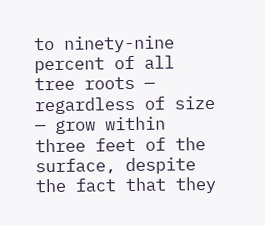to ninety-nine percent of all tree roots — regardless of size — grow within three feet of the surface, despite the fact that they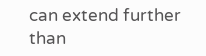can extend further than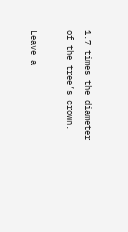1.7 times the diameter of the tree’s crown.

Leave a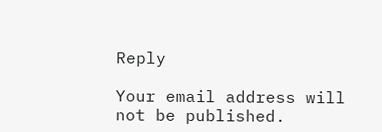Reply

Your email address will not be published.